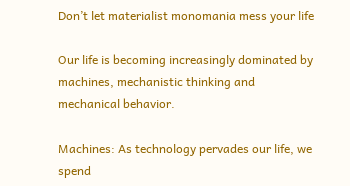Don’t let materialist monomania mess your life

Our life is becoming increasingly dominated by machines, mechanistic thinking and mechanical behavior.

Machines: As technology pervades our life, we spend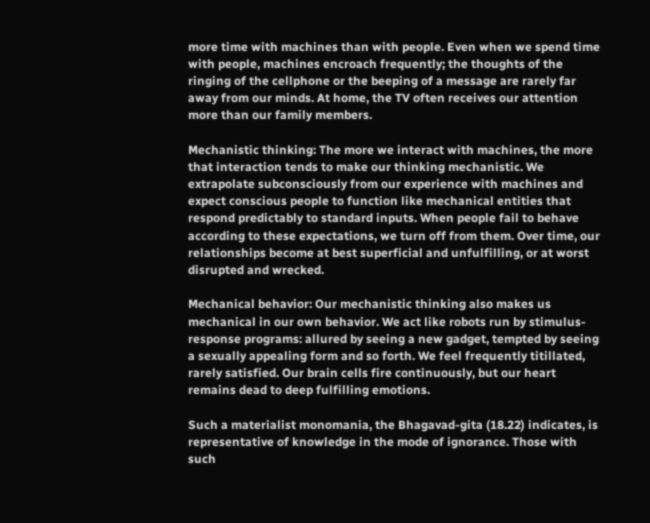more time with machines than with people. Even when we spend time with people, machines encroach frequently; the thoughts of the ringing of the cellphone or the beeping of a message are rarely far away from our minds. At home, the TV often receives our attention more than our family members.

Mechanistic thinking: The more we interact with machines, the more that interaction tends to make our thinking mechanistic. We extrapolate subconsciously from our experience with machines and expect conscious people to function like mechanical entities that respond predictably to standard inputs. When people fail to behave according to these expectations, we turn off from them. Over time, our relationships become at best superficial and unfulfilling, or at worst disrupted and wrecked.

Mechanical behavior: Our mechanistic thinking also makes us mechanical in our own behavior. We act like robots run by stimulus-response programs: allured by seeing a new gadget, tempted by seeing a sexually appealing form and so forth. We feel frequently titillated, rarely satisfied. Our brain cells fire continuously, but our heart remains dead to deep fulfilling emotions.

Such a materialist monomania, the Bhagavad-gita (18.22) indicates, is representative of knowledge in the mode of ignorance. Those with such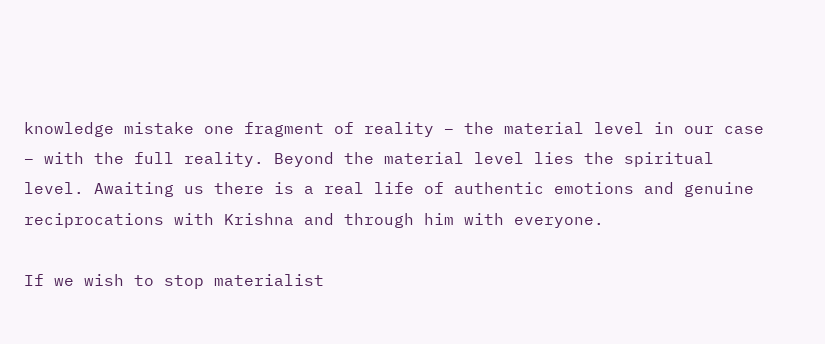knowledge mistake one fragment of reality – the material level in our case – with the full reality. Beyond the material level lies the spiritual level. Awaiting us there is a real life of authentic emotions and genuine reciprocations with Krishna and through him with everyone.

If we wish to stop materialist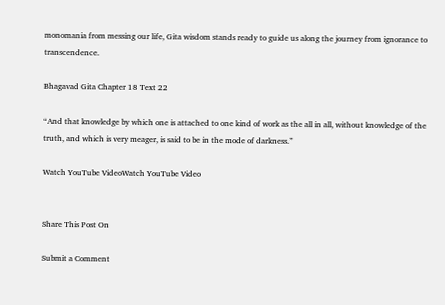monomania from messing our life, Gita wisdom stands ready to guide us along the journey from ignorance to transcendence.

Bhagavad Gita Chapter 18 Text 22

“And that knowledge by which one is attached to one kind of work as the all in all, without knowledge of the truth, and which is very meager, is said to be in the mode of darkness.”

Watch YouTube VideoWatch YouTube Video


Share This Post On

Submit a Comment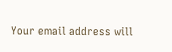Your email address will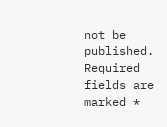not be published. Required fields are marked *